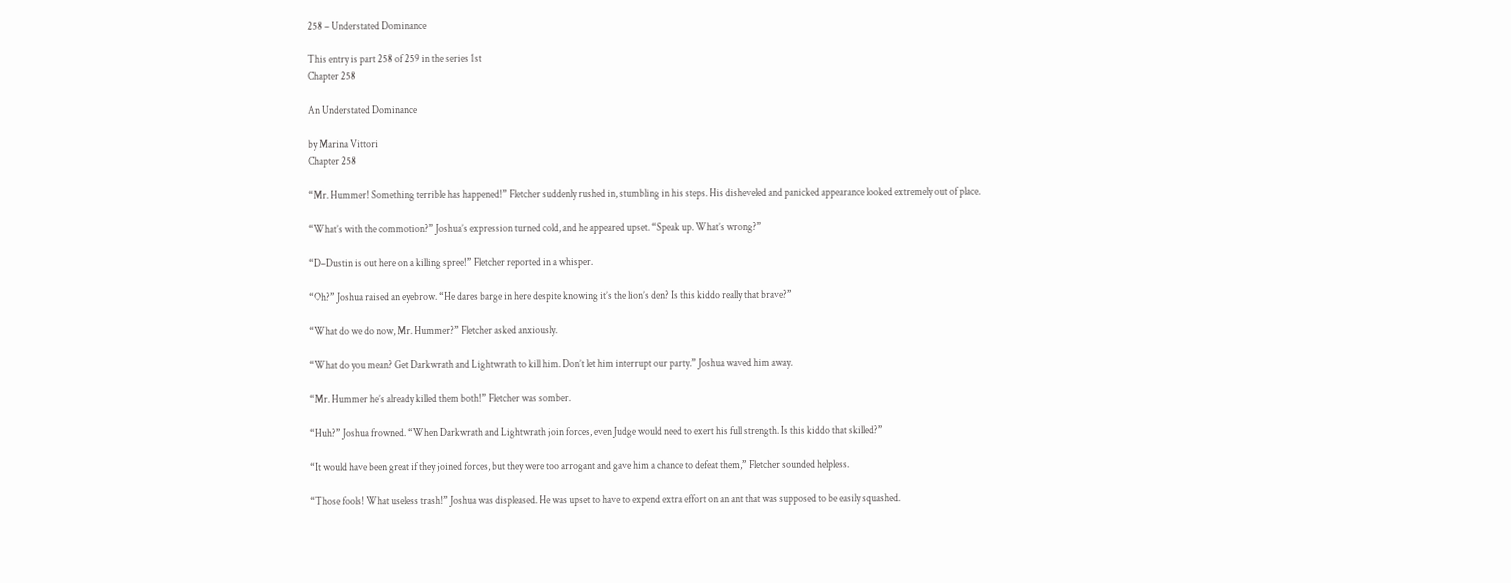258 – Understated Dominance

This entry is part 258 of 259 in the series 1st
Chapter 258

An Understated Dominance

by Marina Vittori
Chapter 258

“Mr. Hummer! Something terrible has happened!” Fletcher suddenly rushed in, stumbling in his steps. His disheveled and panicked appearance looked extremely out of place.

“What’s with the commotion?” Joshua’s expression turned cold, and he appeared upset. “Speak up. What’s wrong?”

“D–Dustin is out here on a killing spree!” Fletcher reported in a whisper.

“Oh?” Joshua raised an eyebrow. “He dares barge in here despite knowing it’s the lion’s den? Is this kiddo really that brave?”

“What do we do now, Mr. Hummer?” Fletcher asked anxiously.

“What do you mean? Get Darkwrath and Lightwrath to kill him. Don’t let him interrupt our party.” Joshua waved him away.

“Mr. Hummer he’s already killed them both!” Fletcher was somber.

“Huh?” Joshua frowned. “When Darkwrath and Lightwrath join forces, even Judge would need to exert his full strength. Is this kiddo that skilled?”

“It would have been great if they joined forces, but they were too arrogant and gave him a chance to defeat them,” Fletcher sounded helpless.

“Those fools! What useless trash!” Joshua was displeased. He was upset to have to expend extra effort on an ant that was supposed to be easily squashed.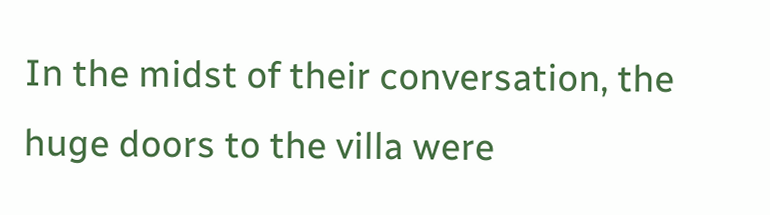In the midst of their conversation, the huge doors to the villa were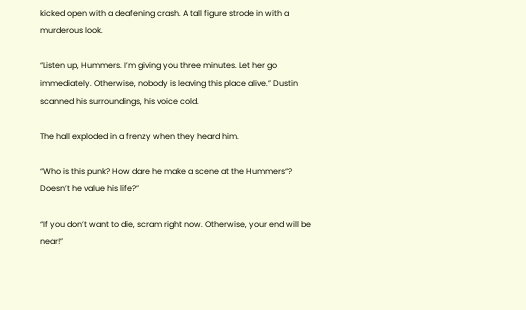kicked open with a deafening crash. A tall figure strode in with a murderous look.

“Listen up, Hummers. I’m giving you three minutes. Let her go immediately. Otherwise, nobody is leaving this place alive.” Dustin scanned his surroundings, his voice cold.

The hall exploded in a frenzy when they heard him.

“Who is this punk? How dare he make a scene at the Hummers“? Doesn’t he value his life?”

“If you don’t want to die, scram right now. Otherwise, your end will be near!”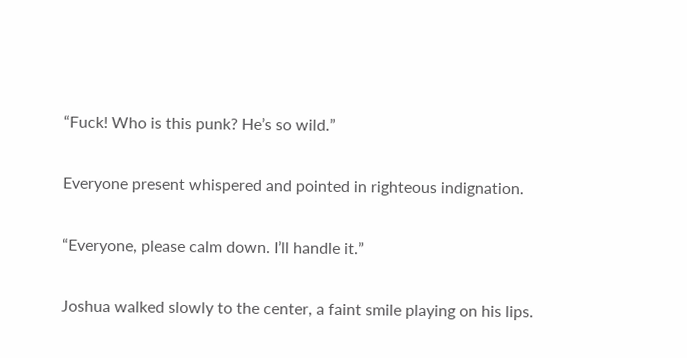“Fuck! Who is this punk? He’s so wild.”

Everyone present whispered and pointed in righteous indignation.

“Everyone, please calm down. I’ll handle it.”

Joshua walked slowly to the center, a faint smile playing on his lips.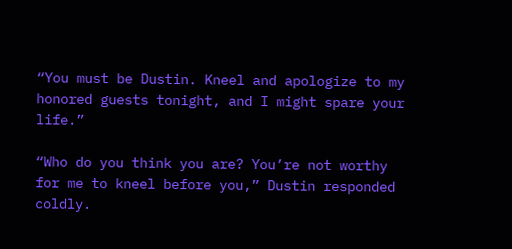“You must be Dustin. Kneel and apologize to my honored guests tonight, and I might spare your life.”

“Who do you think you are? You’re not worthy for me to kneel before you,” Dustin responded coldly.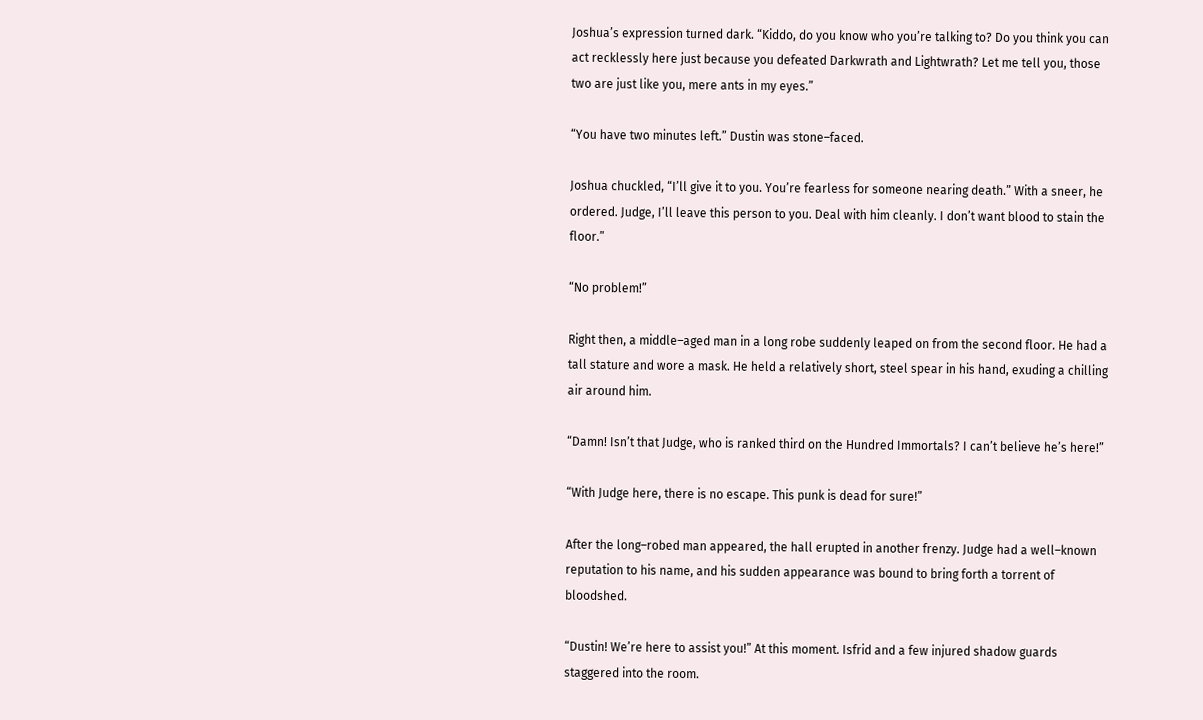Joshua’s expression turned dark. “Kiddo, do you know who you’re talking to? Do you think you can act recklessly here just because you defeated Darkwrath and Lightwrath? Let me tell you, those two are just like you, mere ants in my eyes.”

“You have two minutes left.” Dustin was stone–faced.

Joshua chuckled, “I’ll give it to you. You’re fearless for someone nearing death.” With a sneer, he ordered. Judge, I’ll leave this person to you. Deal with him cleanly. I don’t want blood to stain the floor.”

“No problem!”

Right then, a middle–aged man in a long robe suddenly leaped on from the second floor. He had a tall stature and wore a mask. He held a relatively short, steel spear in his hand, exuding a chilling air around him.

“Damn! Isn’t that Judge, who is ranked third on the Hundred Immortals? I can’t believe he’s here!”

“With Judge here, there is no escape. This punk is dead for sure!”

After the long–robed man appeared, the hall erupted in another frenzy. Judge had a well–known reputation to his name, and his sudden appearance was bound to bring forth a torrent of bloodshed.

“Dustin! We’re here to assist you!” At this moment. Isfrid and a few injured shadow guards staggered into the room.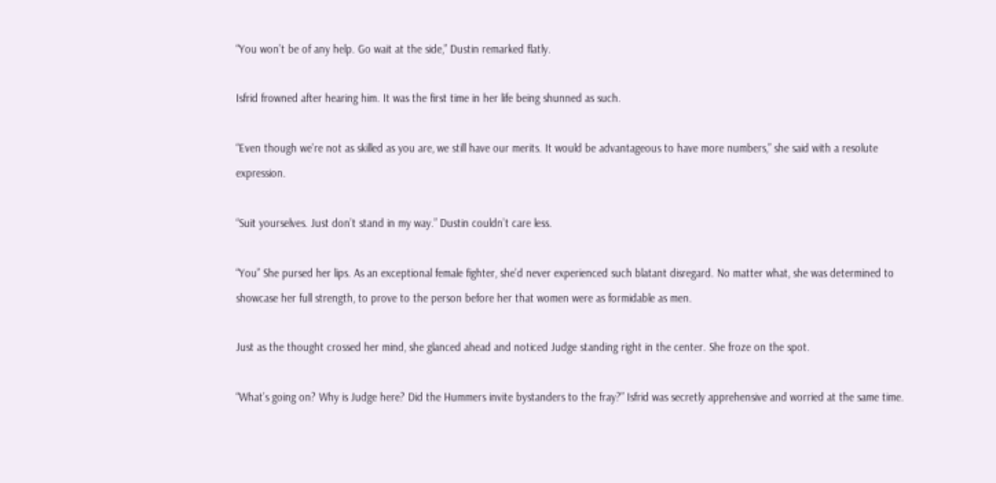“You won’t be of any help. Go wait at the side,” Dustin remarked flatly.

Isfrid frowned after hearing him. It was the first time in her life being shunned as such.

“Even though we’re not as skilled as you are, we still have our merits. It would be advantageous to have more numbers,” she said with a resolute expression.

“Suit yourselves. Just don’t stand in my way.” Dustin couldn’t care less.

“You” She pursed her lips. As an exceptional female fighter, she’d never experienced such blatant disregard. No matter what, she was determined to showcase her full strength, to prove to the person before her that women were as formidable as men.

Just as the thought crossed her mind, she glanced ahead and noticed Judge standing right in the center. She froze on the spot.

“What’s going on? Why is Judge here? Did the Hummers invite bystanders to the fray?” Isfrid was secretly apprehensive and worried at the same time.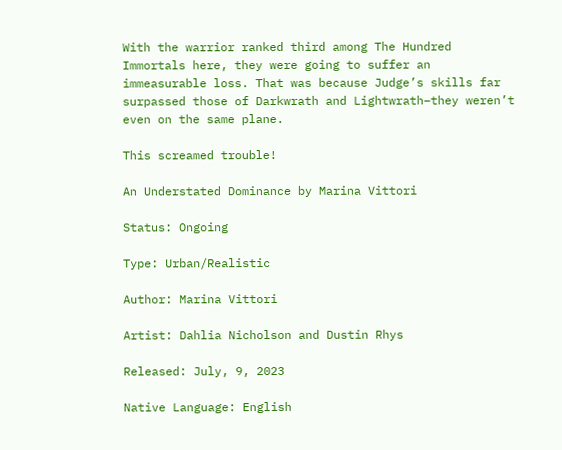With the warrior ranked third among The Hundred Immortals here, they were going to suffer an immeasurable loss. That was because Judge’s skills far surpassed those of Darkwrath and Lightwrath–they weren’t even on the same plane.

This screamed trouble!

An Understated Dominance by Marina Vittori

Status: Ongoing

Type: Urban/Realistic

Author: Marina Vittori

Artist: Dahlia Nicholson and Dustin Rhys

Released: July, 9, 2023

Native Language: English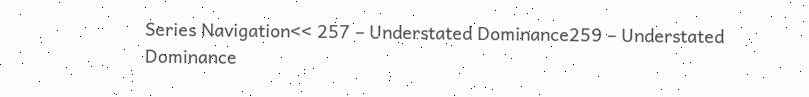Series Navigation<< 257 – Understated Dominance259 – Understated Dominance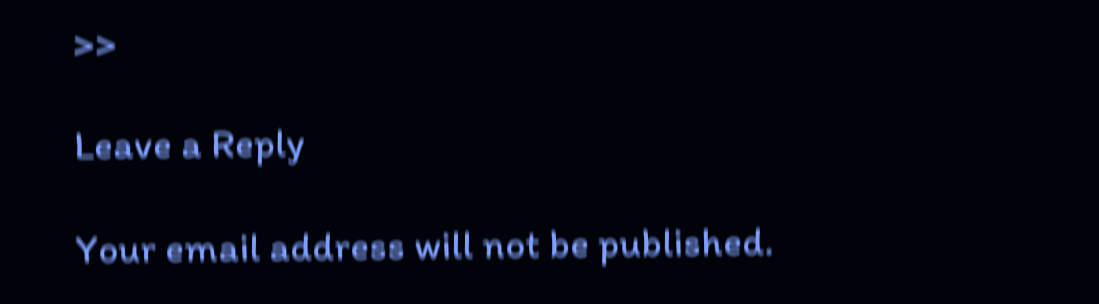>>

Leave a Reply

Your email address will not be published.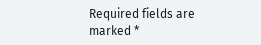Required fields are marked *